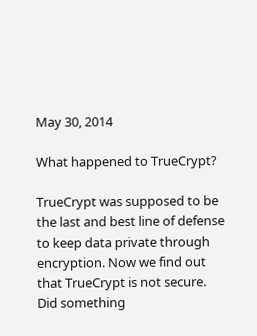May 30, 2014

What happened to TrueCrypt?

TrueCrypt was supposed to be the last and best line of defense to keep data private through encryption. Now we find out that TrueCrypt is not secure. Did something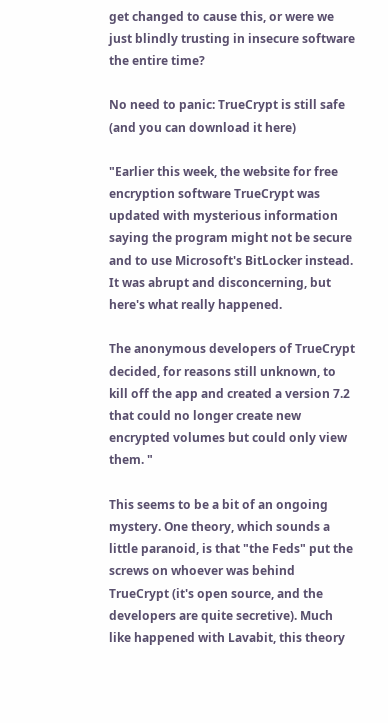get changed to cause this, or were we just blindly trusting in insecure software the entire time?

No need to panic: TrueCrypt is still safe (and you can download it here)

"Earlier this week, the website for free encryption software TrueCrypt was updated with mysterious information saying the program might not be secure and to use Microsoft's BitLocker instead. It was abrupt and disconcerning, but here's what really happened.

The anonymous developers of TrueCrypt decided, for reasons still unknown, to kill off the app and created a version 7.2 that could no longer create new encrypted volumes but could only view them. "

This seems to be a bit of an ongoing mystery. One theory, which sounds a little paranoid, is that "the Feds" put the screws on whoever was behind TrueCrypt (it's open source, and the developers are quite secretive). Much like happened with Lavabit, this theory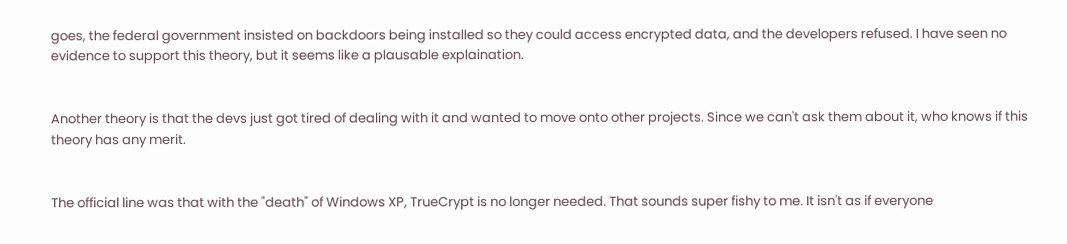goes, the federal government insisted on backdoors being installed so they could access encrypted data, and the developers refused. I have seen no evidence to support this theory, but it seems like a plausable explaination.


Another theory is that the devs just got tired of dealing with it and wanted to move onto other projects. Since we can't ask them about it, who knows if this theory has any merit.


The official line was that with the "death" of Windows XP, TrueCrypt is no longer needed. That sounds super fishy to me. It isn't as if everyone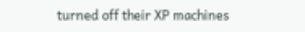turned off their XP machines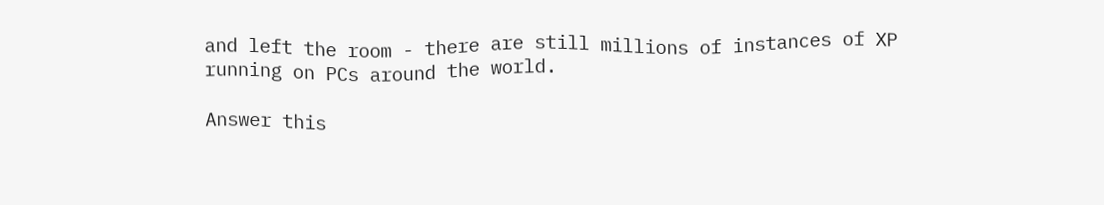and left the room - there are still millions of instances of XP running on PCs around the world.

Answer this